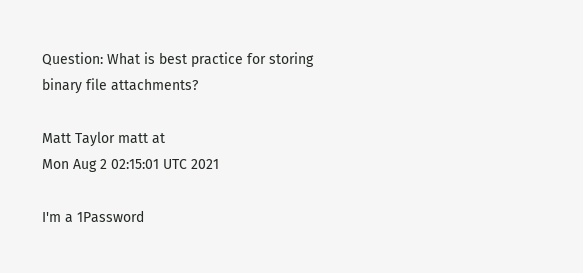Question: What is best practice for storing binary file attachments?

Matt Taylor matt at
Mon Aug 2 02:15:01 UTC 2021

I'm a 1Password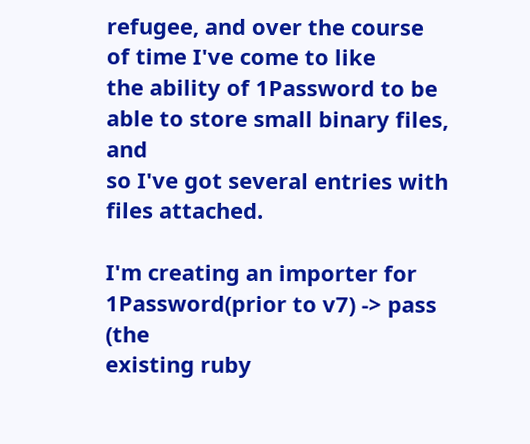refugee, and over the course of time I've come to like
the ability of 1Password to be able to store small binary files, and
so I've got several entries with files attached.

I'm creating an importer for 1Password(prior to v7) -> pass (the
existing ruby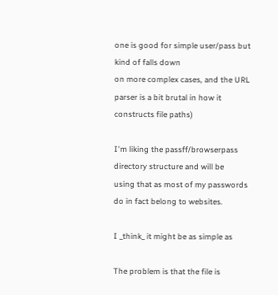one is good for simple user/pass but kind of falls down
on more complex cases, and the URL parser is a bit brutal in how it
constructs file paths)

I'm liking the passff/browserpass directory structure and will be
using that as most of my passwords do in fact belong to websites.

I _think_ it might be as simple as

The problem is that the file is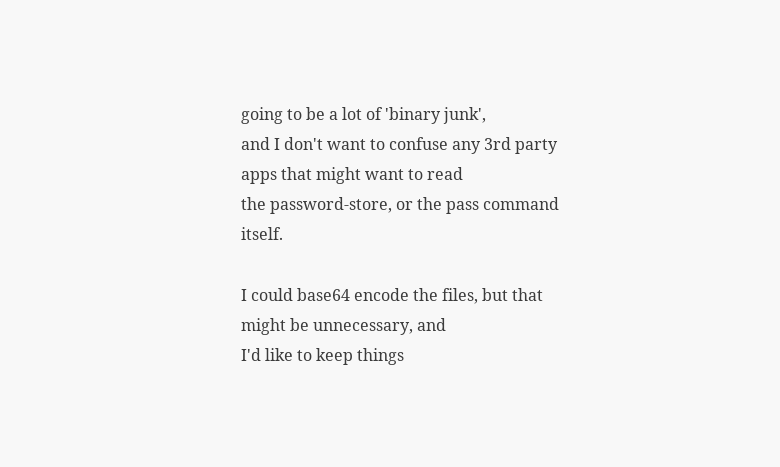going to be a lot of 'binary junk',
and I don't want to confuse any 3rd party apps that might want to read
the password-store, or the pass command itself.

I could base64 encode the files, but that might be unnecessary, and
I'd like to keep things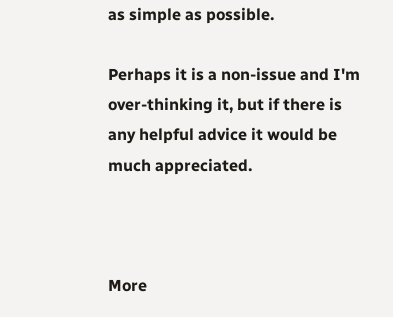as simple as possible.

Perhaps it is a non-issue and I'm over-thinking it, but if there is
any helpful advice it would be much appreciated.



More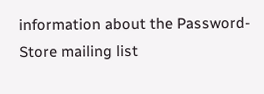information about the Password-Store mailing list